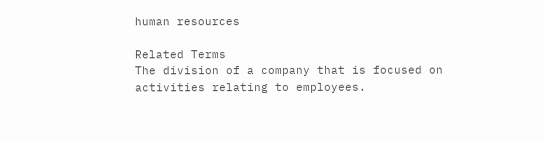human resources

Related Terms
The division of a company that is focused on activities relating to employees.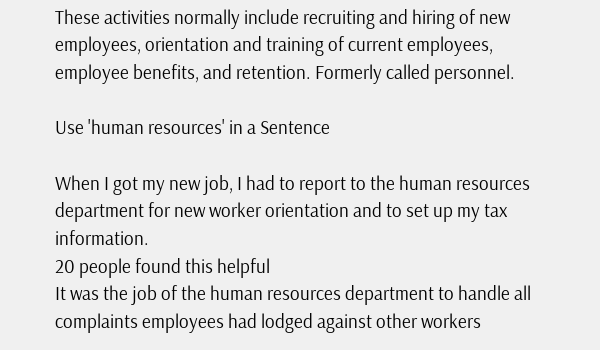These activities normally include recruiting and hiring of new employees, orientation and training of current employees, employee benefits, and retention. Formerly called personnel.

Use 'human resources' in a Sentence

When I got my new job, I had to report to the human resources department for new worker orientation and to set up my tax information.
20 people found this helpful
It was the job of the human resources department to handle all complaints employees had lodged against other workers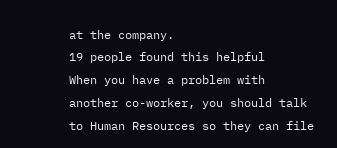at the company.
19 people found this helpful
When you have a problem with another co-worker, you should talk to Human Resources so they can file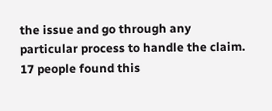the issue and go through any particular process to handle the claim.
17 people found this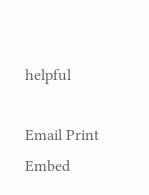helpful

Email Print Embed